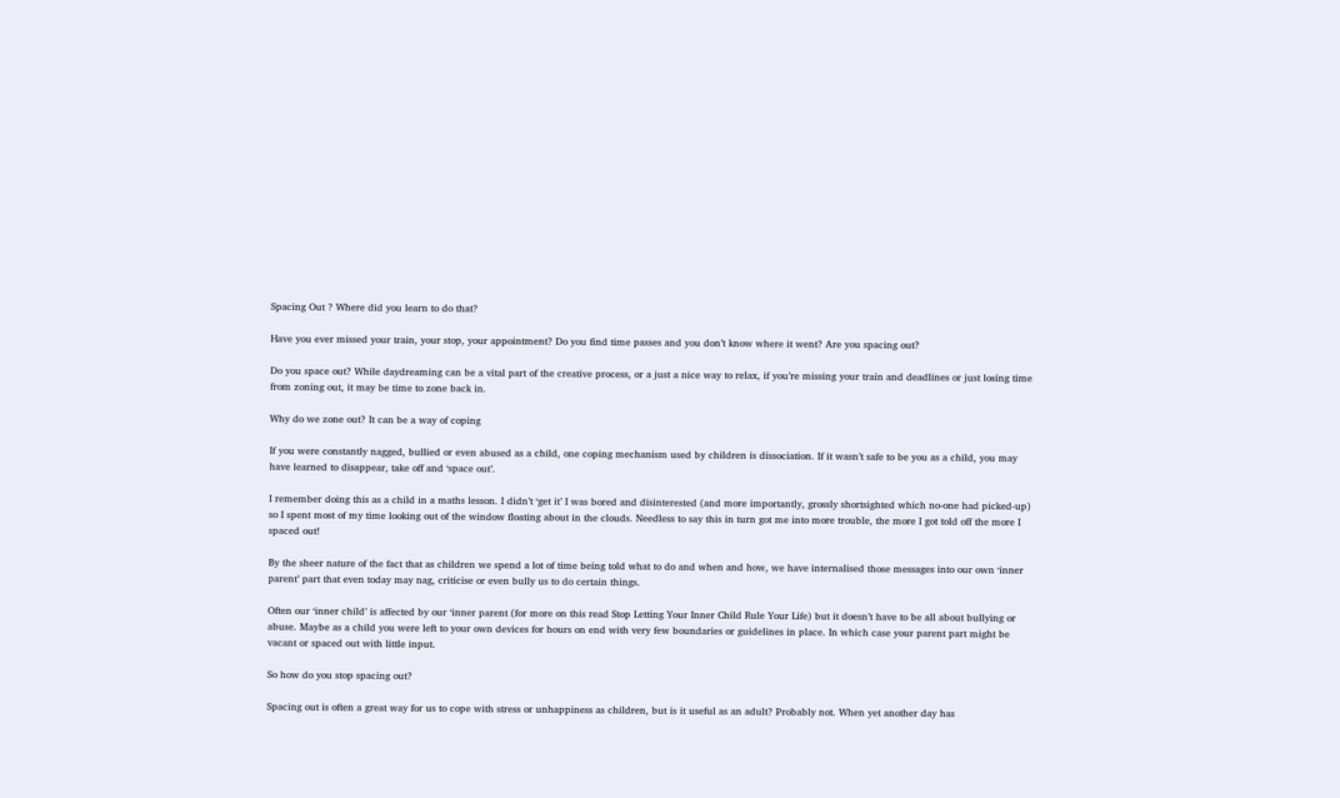Spacing Out ? Where did you learn to do that?

Have you ever missed your train, your stop, your appointment? Do you find time passes and you don’t know where it went? Are you spacing out?

Do you space out? While daydreaming can be a vital part of the creative process, or a just a nice way to relax, if you’re missing your train and deadlines or just losing time from zoning out, it may be time to zone back in.

Why do we zone out? It can be a way of coping

If you were constantly nagged, bullied or even abused as a child, one coping mechanism used by children is dissociation. If it wasn’t safe to be you as a child, you may have learned to disappear, take off and ‘space out’.

I remember doing this as a child in a maths lesson. I didn’t ‘get it’ I was bored and disinterested (and more importantly, grossly shortsighted which no-one had picked-up) so I spent most of my time looking out of the window floating about in the clouds. Needless to say this in turn got me into more trouble, the more I got told off the more I spaced out!

By the sheer nature of the fact that as children we spend a lot of time being told what to do and when and how, we have internalised those messages into our own ‘inner parent’ part that even today may nag, criticise or even bully us to do certain things.

Often our ‘inner child’ is affected by our ‘inner parent (for more on this read Stop Letting Your Inner Child Rule Your Life) but it doesn’t have to be all about bullying or abuse. Maybe as a child you were left to your own devices for hours on end with very few boundaries or guidelines in place. In which case your parent part might be vacant or spaced out with little input.

So how do you stop spacing out?

Spacing out is often a great way for us to cope with stress or unhappiness as children, but is it useful as an adult? Probably not. When yet another day has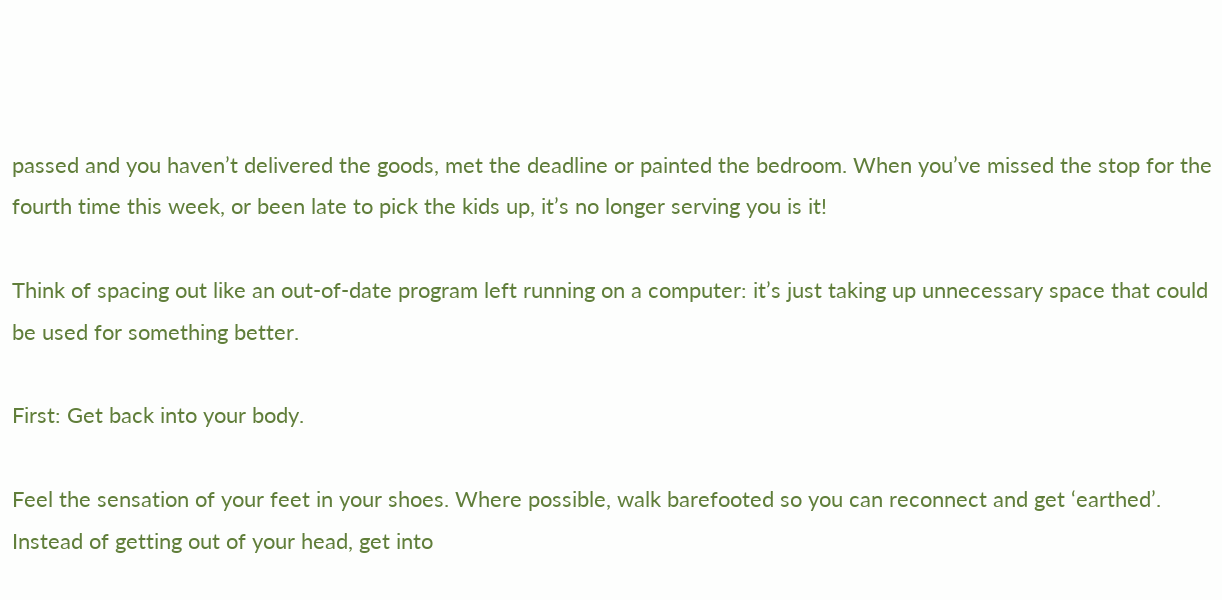passed and you haven’t delivered the goods, met the deadline or painted the bedroom. When you’ve missed the stop for the fourth time this week, or been late to pick the kids up, it’s no longer serving you is it!

Think of spacing out like an out-of-date program left running on a computer: it’s just taking up unnecessary space that could be used for something better.

First: Get back into your body.

Feel the sensation of your feet in your shoes. Where possible, walk barefooted so you can reconnect and get ‘earthed’. Instead of getting out of your head, get into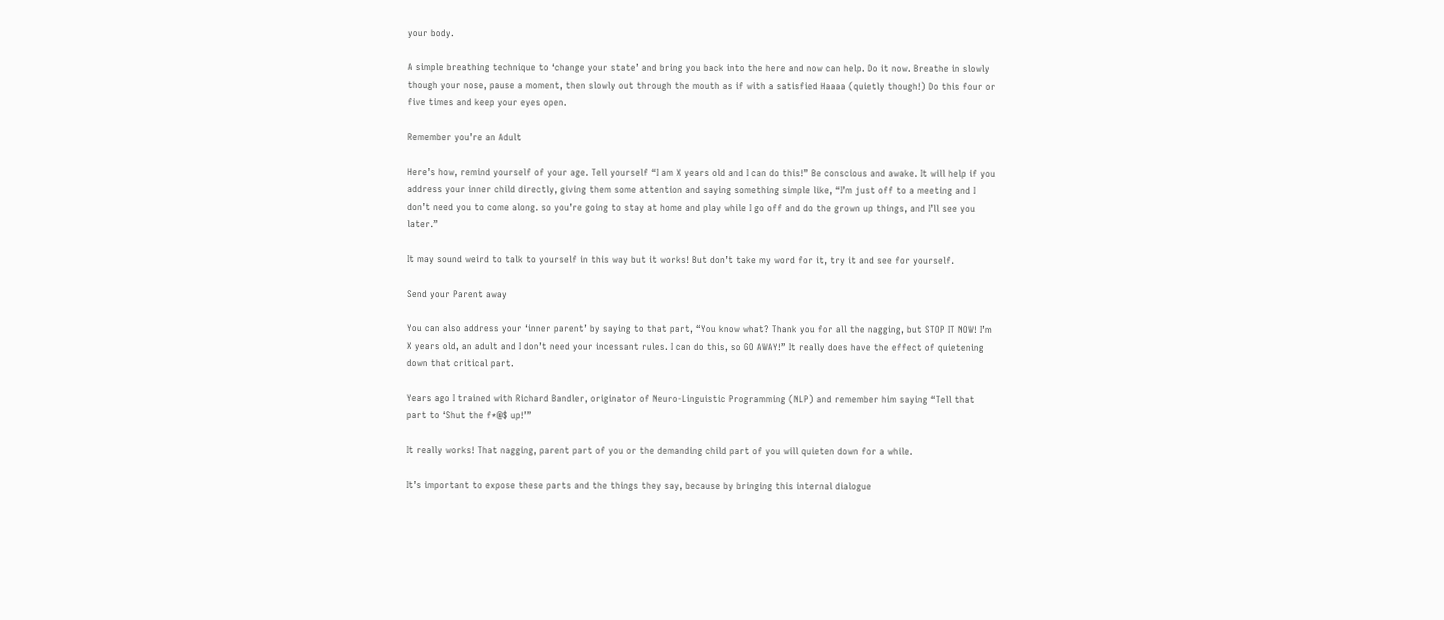your body.

A simple breathing technique to ‘change your state’ and bring you back into the here and now can help. Do it now. Breathe in slowly though your nose, pause a moment, then slowly out through the mouth as if with a satisfied Haaaa (quietly though!) Do this four or five times and keep your eyes open.

Remember you’re an Adult

Here’s how, remind yourself of your age. Tell yourself “I am X years old and I can do this!” Be conscious and awake. It will help if you address your inner child directly, giving them some attention and saying something simple like, “I’m just off to a meeting and I don’t need you to come along. so you’re going to stay at home and play while I go off and do the grown up things, and I’ll see you later.”

It may sound weird to talk to yourself in this way but it works! But don’t take my word for it, try it and see for yourself.

Send your Parent away

You can also address your ‘inner parent’ by saying to that part, “You know what? Thank you for all the nagging, but STOP IT NOW! I’m X years old, an adult and I don’t need your incessant rules. I can do this, so GO AWAY!” It really does have the effect of quietening down that critical part.

Years ago I trained with Richard Bandler, originator of Neuro-Linguistic Programming (NLP) and remember him saying “Tell that part to ‘Shut the f*@$ up!’”

It really works! That nagging, parent part of you or the demanding child part of you will quieten down for a while.

It’s important to expose these parts and the things they say, because by bringing this internal dialogue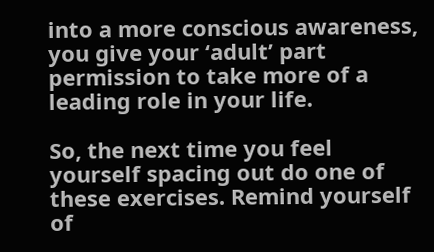into a more conscious awareness, you give your ‘adult’ part permission to take more of a leading role in your life.

So, the next time you feel yourself spacing out do one of these exercises. Remind yourself of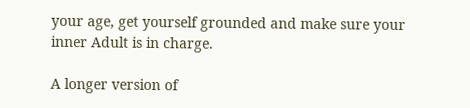your age, get yourself grounded and make sure your inner Adult is in charge.

A longer version of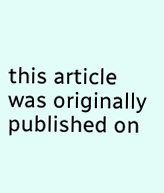this article was originally published on